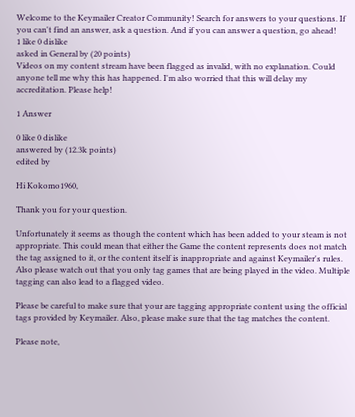Welcome to the Keymailer Creator Community! Search for answers to your questions. If you can't find an answer, ask a question. And if you can answer a question, go ahead!
1 like 0 dislike
asked in General by (20 points)
Videos on my content stream have been flagged as invalid, with no explanation. Could anyone tell me why this has happened. I'm also worried that this will delay my accreditation. Please help!

1 Answer

0 like 0 dislike
answered by (12.3k points)
edited by

Hi Kokomo1960,

Thank you for your question.

Unfortunately it seems as though the content which has been added to your steam is not appropriate. This could mean that either the Game the content represents does not match the tag assigned to it, or the content itself is inappropriate and against Keymailer's rules. Also please watch out that you only tag games that are being played in the video. Multiple tagging can also lead to a flagged video.

Please be careful to make sure that your are tagging appropriate content using the official tags provided by Keymailer. Also, please make sure that the tag matches the content.

Please note,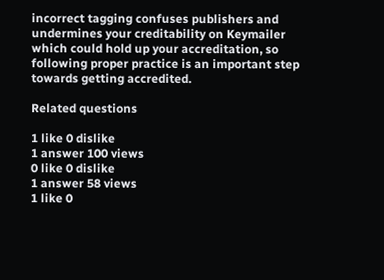incorrect tagging confuses publishers and undermines your creditability on Keymailer which could hold up your accreditation, so following proper practice is an important step towards getting accredited.

Related questions

1 like 0 dislike
1 answer 100 views
0 like 0 dislike
1 answer 58 views
1 like 0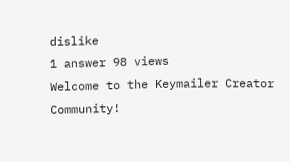dislike
1 answer 98 views
Welcome to the Keymailer Creator Community!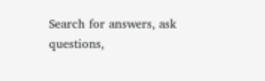Search for answers, ask questions,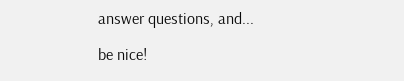answer questions, and...

be nice!